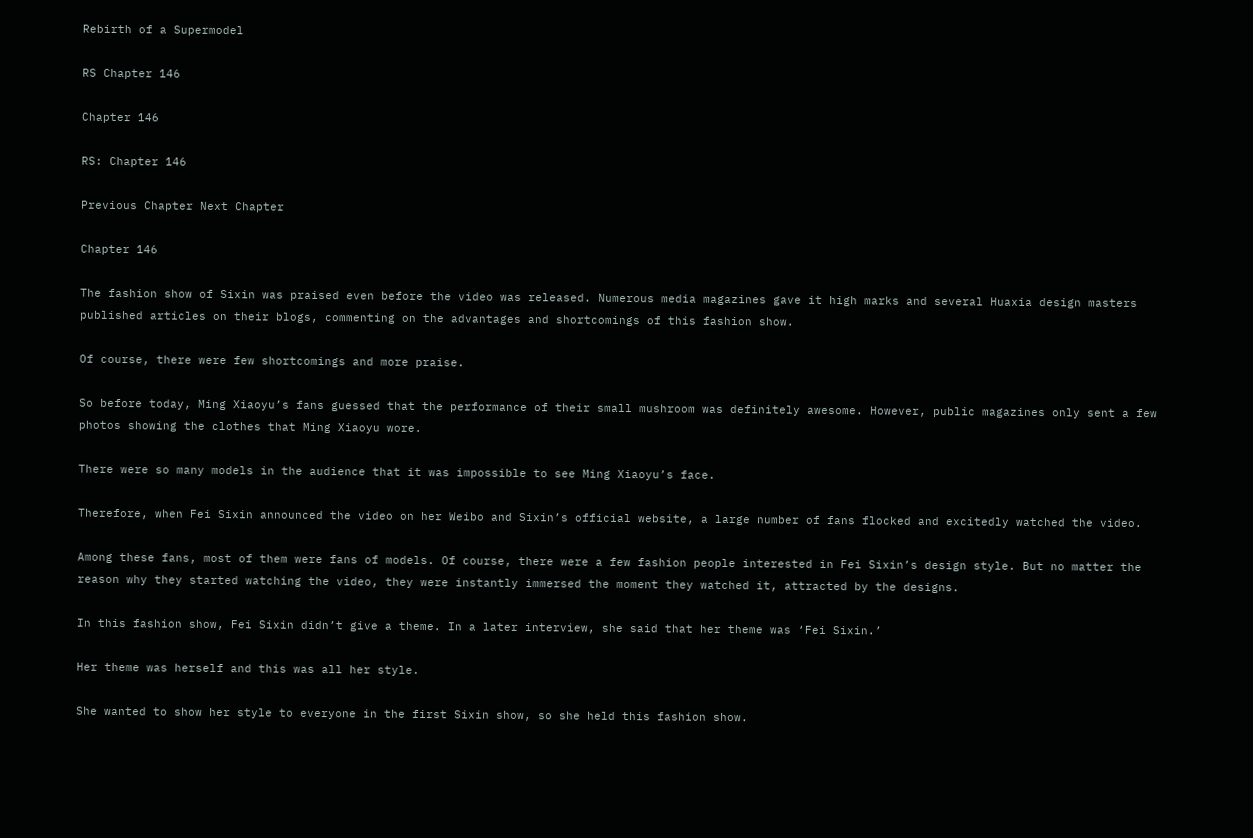Rebirth of a Supermodel

RS Chapter 146

Chapter 146

RS: Chapter 146

Previous Chapter Next Chapter

Chapter 146

The fashion show of Sixin was praised even before the video was released. Numerous media magazines gave it high marks and several Huaxia design masters published articles on their blogs, commenting on the advantages and shortcomings of this fashion show.

Of course, there were few shortcomings and more praise.

So before today, Ming Xiaoyu’s fans guessed that the performance of their small mushroom was definitely awesome. However, public magazines only sent a few photos showing the clothes that Ming Xiaoyu wore.

There were so many models in the audience that it was impossible to see Ming Xiaoyu’s face.

Therefore, when Fei Sixin announced the video on her Weibo and Sixin’s official website, a large number of fans flocked and excitedly watched the video.

Among these fans, most of them were fans of models. Of course, there were a few fashion people interested in Fei Sixin’s design style. But no matter the reason why they started watching the video, they were instantly immersed the moment they watched it, attracted by the designs.

In this fashion show, Fei Sixin didn’t give a theme. In a later interview, she said that her theme was ‘Fei Sixin.’

Her theme was herself and this was all her style.

She wanted to show her style to everyone in the first Sixin show, so she held this fashion show.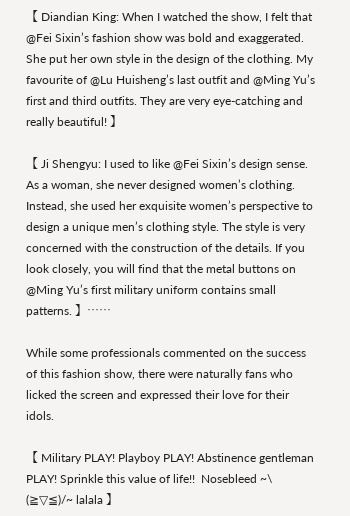【 Diandian King: When I watched the show, I felt that @Fei Sixin’s fashion show was bold and exaggerated. She put her own style in the design of the clothing. My favourite of @Lu Huisheng’s last outfit and @Ming Yu’s first and third outfits. They are very eye-catching and really beautiful! 】

【 Ji Shengyu: I used to like @Fei Sixin’s design sense. As a woman, she never designed women’s clothing. Instead, she used her exquisite women’s perspective to design a unique men’s clothing style. The style is very concerned with the construction of the details. If you look closely, you will find that the metal buttons on @Ming Yu’s first military uniform contains small patterns. 】……

While some professionals commented on the success of this fashion show, there were naturally fans who licked the screen and expressed their love for their idols.

【 Military PLAY! Playboy PLAY! Abstinence gentleman PLAY! Sprinkle this value of life!!  Nosebleed ~\ (≧▽≦)/~ lalala 】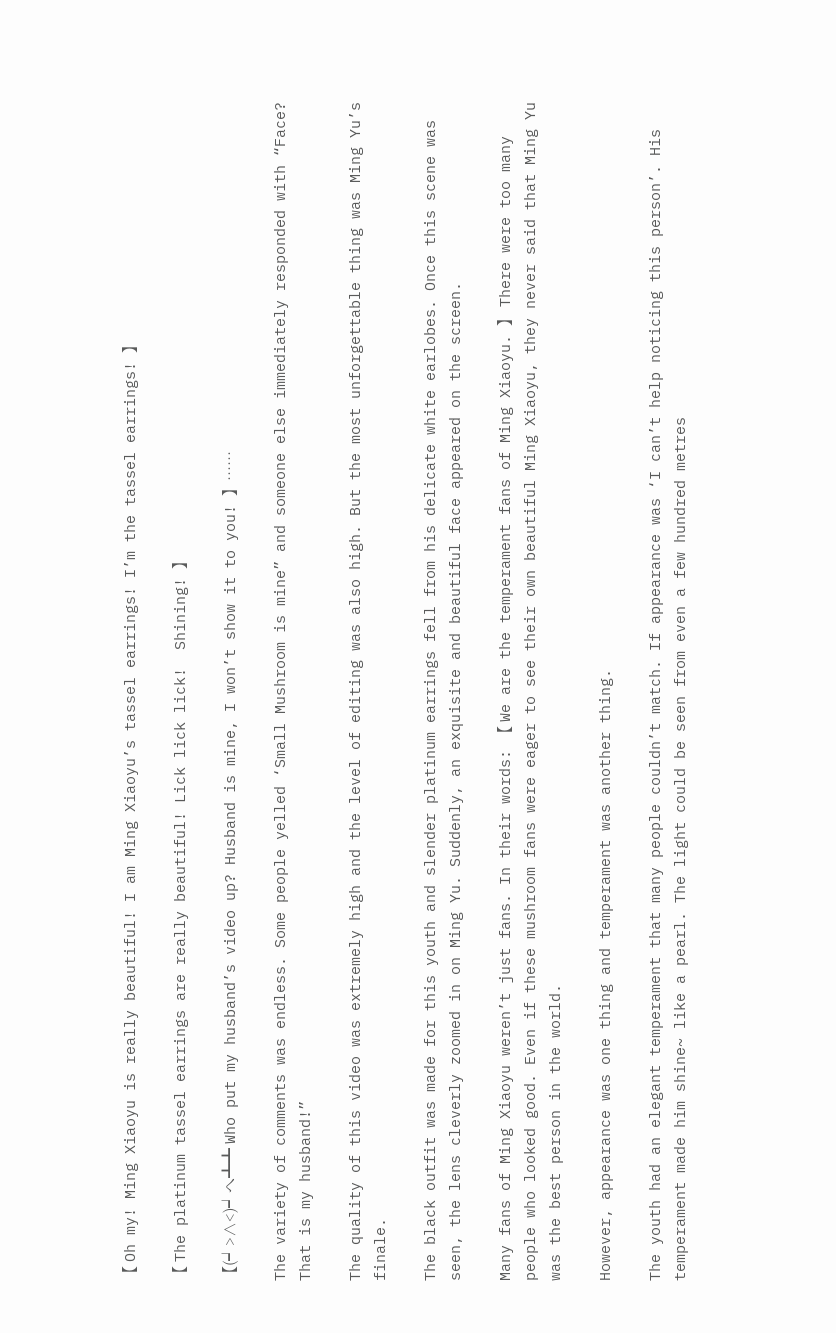【 Oh my! Ming Xiaoyu is really beautiful! I am Ming Xiaoyu’s tassel earrings! I’m the tassel earrings! 】

【 The platinum tassel earrings are really beautiful! Lick lick lick!  Shining! 】

【(┙>∧<)┙へ┻┻ Who put my husband’s video up? Husband is mine, I won’t show it to you! 】……

The variety of comments was endless. Some people yelled ‘Small Mushroom is mine” and someone else immediately responded with “Face? That is my husband!”

The quality of this video was extremely high and the level of editing was also high. But the most unforgettable thing was Ming Yu’s finale.

The black outfit was made for this youth and slender platinum earrings fell from his delicate white earlobes. Once this scene was seen, the lens cleverly zoomed in on Ming Yu. Suddenly, an exquisite and beautiful face appeared on the screen.

Many fans of Ming Xiaoyu weren’t just fans. In their words: 【 We are the temperament fans of Ming Xiaoyu. 】 There were too many people who looked good. Even if these mushroom fans were eager to see their own beautiful Ming Xiaoyu, they never said that Ming Yu was the best person in the world.

However, appearance was one thing and temperament was another thing.

The youth had an elegant temperament that many people couldn’t match. If appearance was ‘I can’t help noticing this person’. His temperament made him shine~ like a pearl. The light could be seen from even a few hundred metres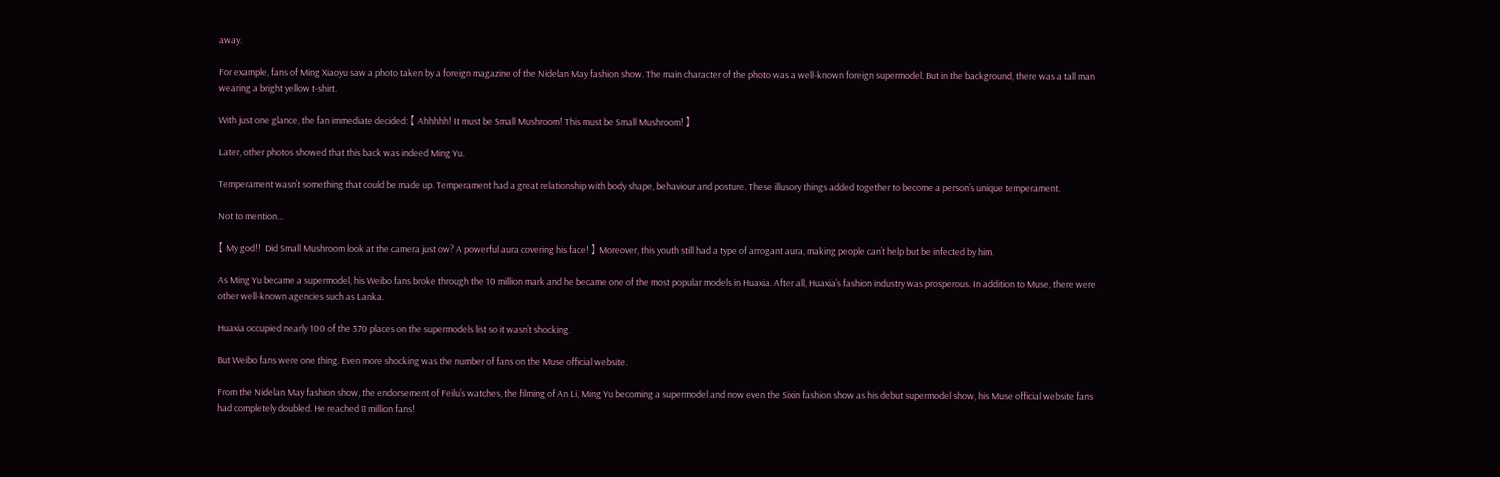away.

For example, fans of Ming Xiaoyu saw a photo taken by a foreign magazine of the Nidelan May fashion show. The main character of the photo was a well-known foreign supermodel. But in the background, there was a tall man wearing a bright yellow t-shirt.

With just one glance, the fan immediate decided: 【 Ahhhhh! It must be Small Mushroom! This must be Small Mushroom! 】

Later, other photos showed that this back was indeed Ming Yu.

Temperament wasn’t something that could be made up. Temperament had a great relationship with body shape, behaviour and posture. These illusory things added together to become a person’s unique temperament.

Not to mention…

【 My god!!  Did Small Mushroom look at the camera just ow? A powerful aura covering his face! 】 Moreover, this youth still had a type of arrogant aura, making people can’t help but be infected by him.

As Ming Yu became a supermodel, his Weibo fans broke through the 10 million mark and he became one of the most popular models in Huaxia. After all, Huaxia’s fashion industry was prosperous. In addition to Muse, there were other well-known agencies such as Lanka.

Huaxia occupied nearly 100 of the 370 places on the supermodels list so it wasn’t shocking.

But Weibo fans were one thing. Even more shocking was the number of fans on the Muse official website.

From the Nidelan May fashion show, the endorsement of Feilu’s watches, the filming of An Li, Ming Yu becoming a supermodel and now even the Sixin fashion show as his debut supermodel show, his Muse official website fans had completely doubled. He reached 8 million fans!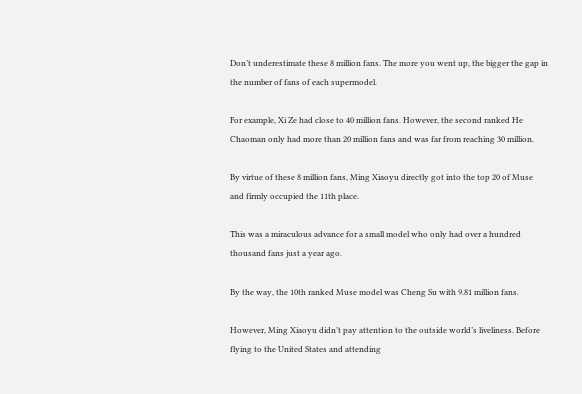Don’t underestimate these 8 million fans. The more you went up, the bigger the gap in the number of fans of each supermodel.

For example, Xi Ze had close to 40 million fans. However, the second ranked He Chaoman only had more than 20 million fans and was far from reaching 30 million.

By virtue of these 8 million fans, Ming Xiaoyu directly got into the top 20 of Muse and firmly occupied the 11th place.

This was a miraculous advance for a small model who only had over a hundred thousand fans just a year ago.

By the way, the 10th ranked Muse model was Cheng Su with 9.81 million fans.

However, Ming Xiaoyu didn’t pay attention to the outside world’s liveliness. Before flying to the United States and attending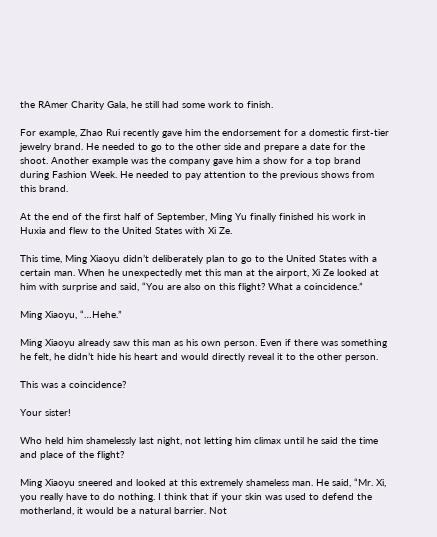the RAmer Charity Gala, he still had some work to finish.

For example, Zhao Rui recently gave him the endorsement for a domestic first-tier jewelry brand. He needed to go to the other side and prepare a date for the shoot. Another example was the company gave him a show for a top brand during Fashion Week. He needed to pay attention to the previous shows from this brand.

At the end of the first half of September, Ming Yu finally finished his work in Huxia and flew to the United States with Xi Ze.

This time, Ming Xiaoyu didn’t deliberately plan to go to the United States with a certain man. When he unexpectedly met this man at the airport, Xi Ze looked at him with surprise and said, “You are also on this flight? What a coincidence.”

Ming Xiaoyu, “…Hehe.”

Ming Xiaoyu already saw this man as his own person. Even if there was something he felt, he didn’t hide his heart and would directly reveal it to the other person.

This was a coincidence?

Your sister!

Who held him shamelessly last night, not letting him climax until he said the time and place of the flight?

Ming Xiaoyu sneered and looked at this extremely shameless man. He said, “Mr. Xi, you really have to do nothing. I think that if your skin was used to defend the motherland, it would be a natural barrier. Not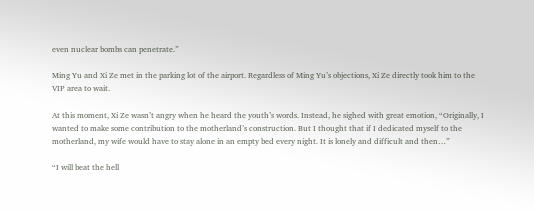even nuclear bombs can penetrate.”

Ming Yu and Xi Ze met in the parking lot of the airport. Regardless of Ming Yu’s objections, Xi Ze directly took him to the VIP area to wait.

At this moment, Xi Ze wasn’t angry when he heard the youth’s words. Instead, he sighed with great emotion, “Originally, I wanted to make some contribution to the motherland’s construction. But I thought that if I dedicated myself to the motherland, my wife would have to stay alone in an empty bed every night. It is lonely and difficult and then…”

“I will beat the hell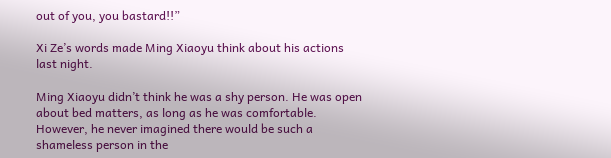out of you, you bastard!!”

Xi Ze’s words made Ming Xiaoyu think about his actions last night.

Ming Xiaoyu didn’t think he was a shy person. He was open about bed matters, as long as he was comfortable. However, he never imagined there would be such a shameless person in the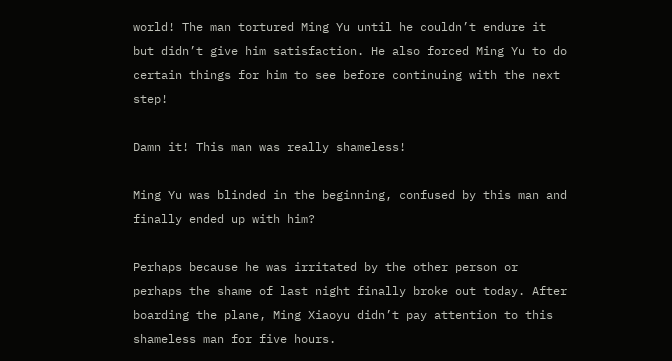world! The man tortured Ming Yu until he couldn’t endure it but didn’t give him satisfaction. He also forced Ming Yu to do certain things for him to see before continuing with the next step!

Damn it! This man was really shameless!

Ming Yu was blinded in the beginning, confused by this man and finally ended up with him?

Perhaps because he was irritated by the other person or perhaps the shame of last night finally broke out today. After boarding the plane, Ming Xiaoyu didn’t pay attention to this shameless man for five hours.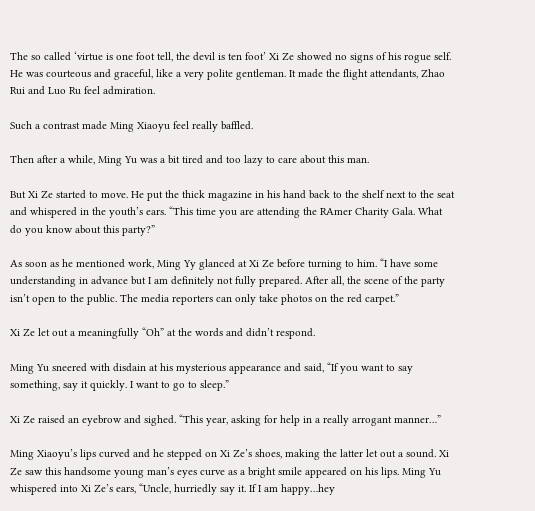The so called ‘virtue is one foot tell, the devil is ten foot’ Xi Ze showed no signs of his rogue self. He was courteous and graceful, like a very polite gentleman. It made the flight attendants, Zhao Rui and Luo Ru feel admiration.

Such a contrast made Ming Xiaoyu feel really baffled.

Then after a while, Ming Yu was a bit tired and too lazy to care about this man.

But Xi Ze started to move. He put the thick magazine in his hand back to the shelf next to the seat and whispered in the youth’s ears. “This time you are attending the RAmer Charity Gala. What do you know about this party?”

As soon as he mentioned work, Ming Yy glanced at Xi Ze before turning to him. “I have some understanding in advance but I am definitely not fully prepared. After all, the scene of the party isn’t open to the public. The media reporters can only take photos on the red carpet.”

Xi Ze let out a meaningfully “Oh” at the words and didn’t respond.

Ming Yu sneered with disdain at his mysterious appearance and said, “If you want to say something, say it quickly. I want to go to sleep.”

Xi Ze raised an eyebrow and sighed. “This year, asking for help in a really arrogant manner…”

Ming Xiaoyu’s lips curved and he stepped on Xi Ze’s shoes, making the latter let out a sound. Xi Ze saw this handsome young man’s eyes curve as a bright smile appeared on his lips. Ming Yu whispered into Xi Ze’s ears, “Uncle, hurriedly say it. If I am happy…hey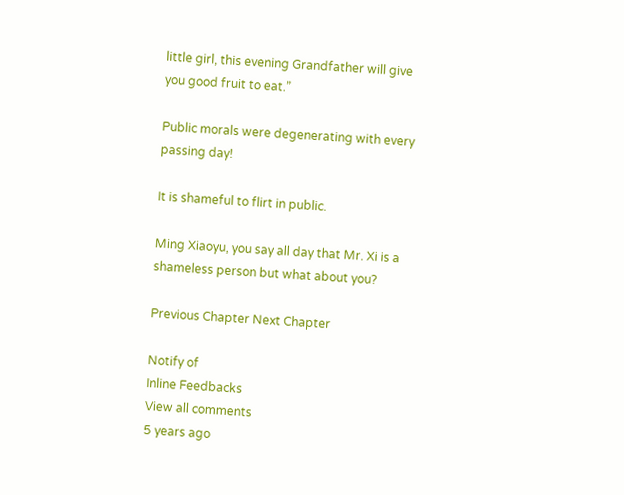little girl, this evening Grandfather will give you good fruit to eat.”

Public morals were degenerating with every passing day!

It is shameful to flirt in public.

Ming Xiaoyu, you say all day that Mr. Xi is a shameless person but what about you?

Previous Chapter Next Chapter

Notify of
Inline Feedbacks
View all comments
5 years ago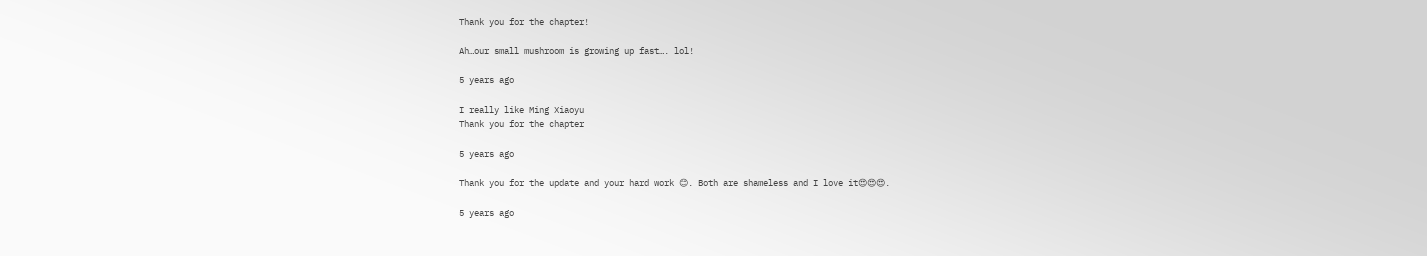Thank you for the chapter!

Ah…our small mushroom is growing up fast…. lol!

5 years ago

I really like Ming Xiaoyu
Thank you for the chapter

5 years ago

Thank you for the update and your hard work 😊. Both are shameless and I love it😍😍😍.

5 years ago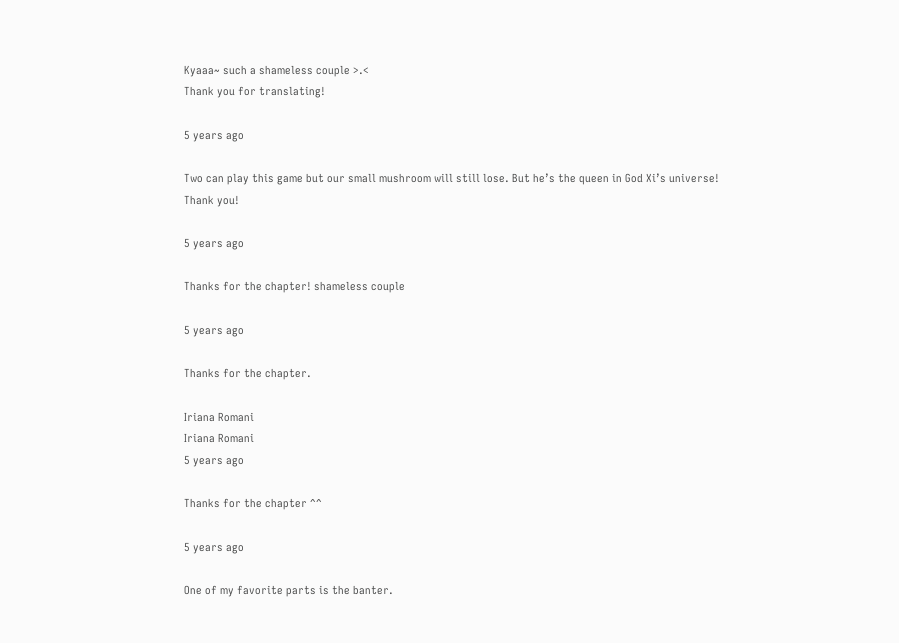Kyaaa~ such a shameless couple >.<
Thank you for translating!

5 years ago

Two can play this game but our small mushroom will still lose. But he’s the queen in God Xi’s universe!
Thank you!

5 years ago

Thanks for the chapter! shameless couple

5 years ago

Thanks for the chapter.

Iriana Romani
Iriana Romani
5 years ago

Thanks for the chapter ^^

5 years ago

One of my favorite parts is the banter.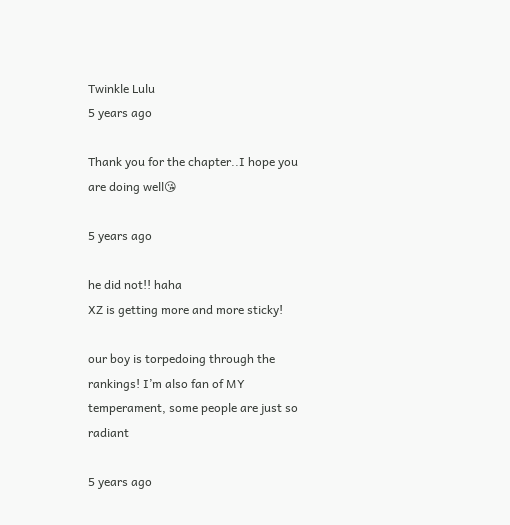Twinkle Lulu
5 years ago

Thank you for the chapter..I hope you are doing well😘

5 years ago

he did not!! haha
XZ is getting more and more sticky!

our boy is torpedoing through the rankings! I’m also fan of MY temperament, some people are just so radiant

5 years ago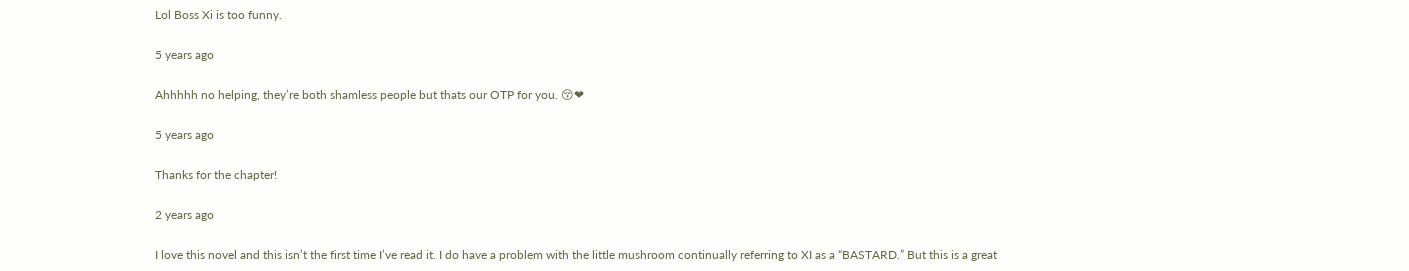Lol Boss Xi is too funny.

5 years ago

Ahhhhh no helping, they’re both shamless people but thats our OTP for you. 😚❤

5 years ago

Thanks for the chapter!

2 years ago

I love this novel and this isn’t the first time I’ve read it. I do have a problem with the little mushroom continually referring to XI as a “BASTARD.” But this is a great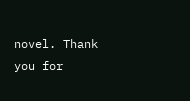novel. Thank you for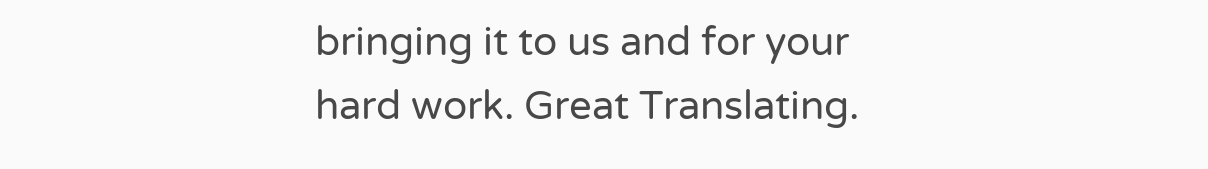bringing it to us and for your hard work. Great Translating.